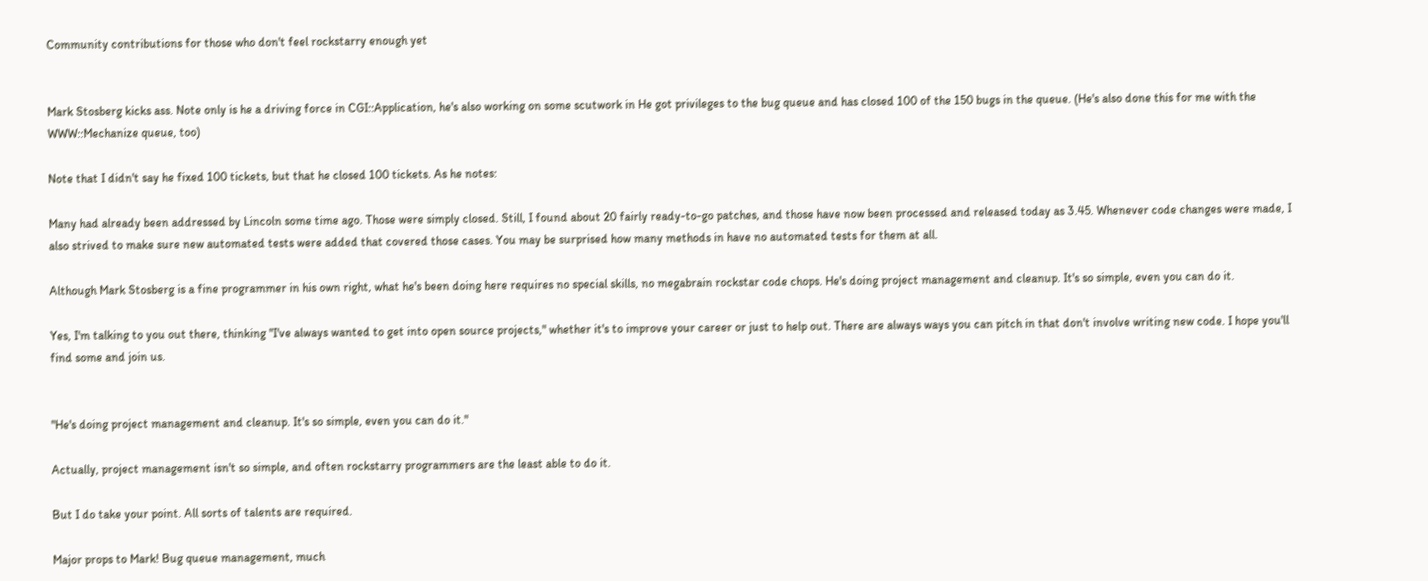Community contributions for those who don't feel rockstarry enough yet


Mark Stosberg kicks ass. Note only is he a driving force in CGI::Application, he's also working on some scutwork in He got privileges to the bug queue and has closed 100 of the 150 bugs in the queue. (He's also done this for me with the WWW::Mechanize queue, too)

Note that I didn't say he fixed 100 tickets, but that he closed 100 tickets. As he notes:

Many had already been addressed by Lincoln some time ago. Those were simply closed. Still, I found about 20 fairly ready-to-go patches, and those have now been processed and released today as 3.45. Whenever code changes were made, I also strived to make sure new automated tests were added that covered those cases. You may be surprised how many methods in have no automated tests for them at all.

Although Mark Stosberg is a fine programmer in his own right, what he's been doing here requires no special skills, no megabrain rockstar code chops. He's doing project management and cleanup. It's so simple, even you can do it.

Yes, I'm talking to you out there, thinking "I've always wanted to get into open source projects," whether it's to improve your career or just to help out. There are always ways you can pitch in that don't involve writing new code. I hope you'll find some and join us.


"He's doing project management and cleanup. It's so simple, even you can do it."

Actually, project management isn't so simple, and often rockstarry programmers are the least able to do it.

But I do take your point. All sorts of talents are required.

Major props to Mark! Bug queue management, much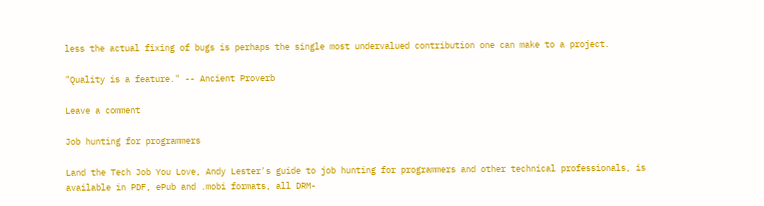less the actual fixing of bugs is perhaps the single most undervalued contribution one can make to a project.

"Quality is a feature." -- Ancient Proverb

Leave a comment

Job hunting for programmers

Land the Tech Job You Love, Andy Lester's guide to job hunting for programmers and other technical professionals, is available in PDF, ePub and .mobi formats, all DRM-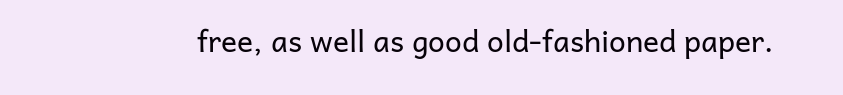free, as well as good old-fashioned paper.